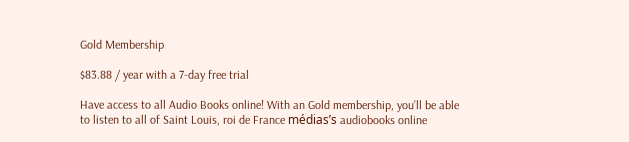Gold Membership

$83.88 / year with a 7-day free trial

Have access to all Audio Books online! With an Gold membership, you’ll be able to listen to all of Saint Louis, roi de France médias’s audiobooks online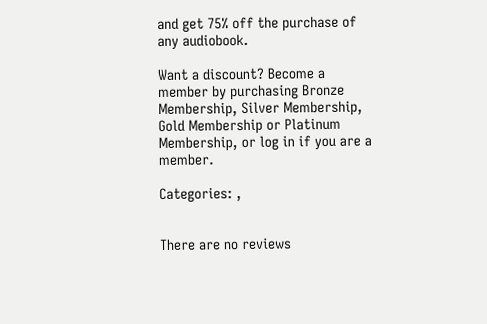and get 75% off the purchase of any audiobook.

Want a discount? Become a member by purchasing Bronze Membership, Silver Membership, Gold Membership or Platinum Membership, or log in if you are a member.

Categories: ,


There are no reviews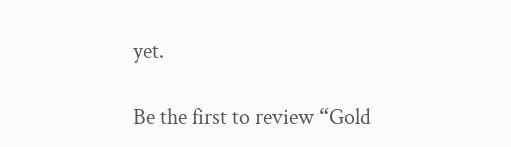yet.

Be the first to review “Gold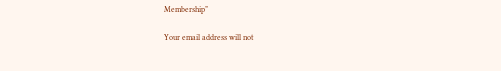Membership”

Your email address will not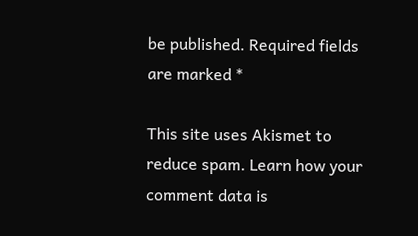be published. Required fields are marked *

This site uses Akismet to reduce spam. Learn how your comment data is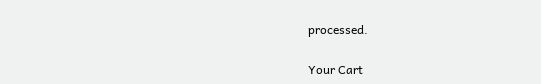processed.

Your Cart